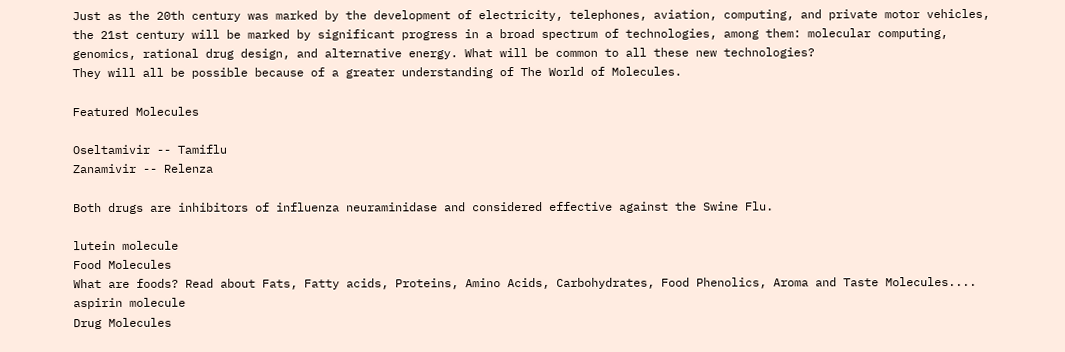Just as the 20th century was marked by the development of electricity, telephones, aviation, computing, and private motor vehicles, the 21st century will be marked by significant progress in a broad spectrum of technologies, among them: molecular computing, genomics, rational drug design, and alternative energy. What will be common to all these new technologies?
They will all be possible because of a greater understanding of The World of Molecules.

Featured Molecules

Oseltamivir -- Tamiflu
Zanamivir -- Relenza

Both drugs are inhibitors of influenza neuraminidase and considered effective against the Swine Flu.

lutein molecule
Food Molecules
What are foods? Read about Fats, Fatty acids, Proteins, Amino Acids, Carbohydrates, Food Phenolics, Aroma and Taste Molecules....
aspirin molecule
Drug Molecules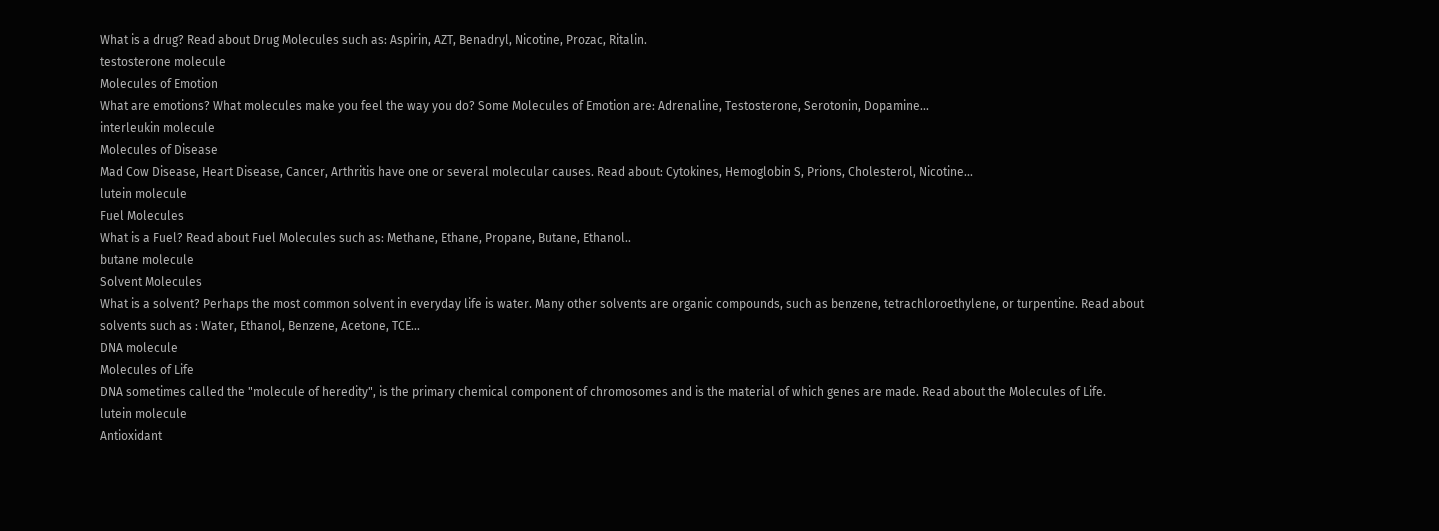What is a drug? Read about Drug Molecules such as: Aspirin, AZT, Benadryl, Nicotine, Prozac, Ritalin.
testosterone molecule
Molecules of Emotion
What are emotions? What molecules make you feel the way you do? Some Molecules of Emotion are: Adrenaline, Testosterone, Serotonin, Dopamine...
interleukin molecule
Molecules of Disease
Mad Cow Disease, Heart Disease, Cancer, Arthritis have one or several molecular causes. Read about: Cytokines, Hemoglobin S, Prions, Cholesterol, Nicotine...
lutein molecule
Fuel Molecules
What is a Fuel? Read about Fuel Molecules such as: Methane, Ethane, Propane, Butane, Ethanol..
butane molecule
Solvent Molecules
What is a solvent? Perhaps the most common solvent in everyday life is water. Many other solvents are organic compounds, such as benzene, tetrachloroethylene, or turpentine. Read about solvents such as : Water, Ethanol, Benzene, Acetone, TCE...
DNA molecule
Molecules of Life
DNA sometimes called the "molecule of heredity", is the primary chemical component of chromosomes and is the material of which genes are made. Read about the Molecules of Life.
lutein molecule
Antioxidant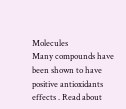Molecules
Many compounds have been shown to have positive antioxidants effects . Read about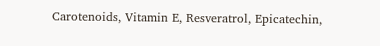Carotenoids, Vitamin E, Resveratrol, Epicatechin,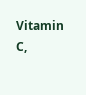Vitamin C,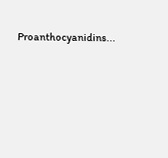Proanthocyanidins...